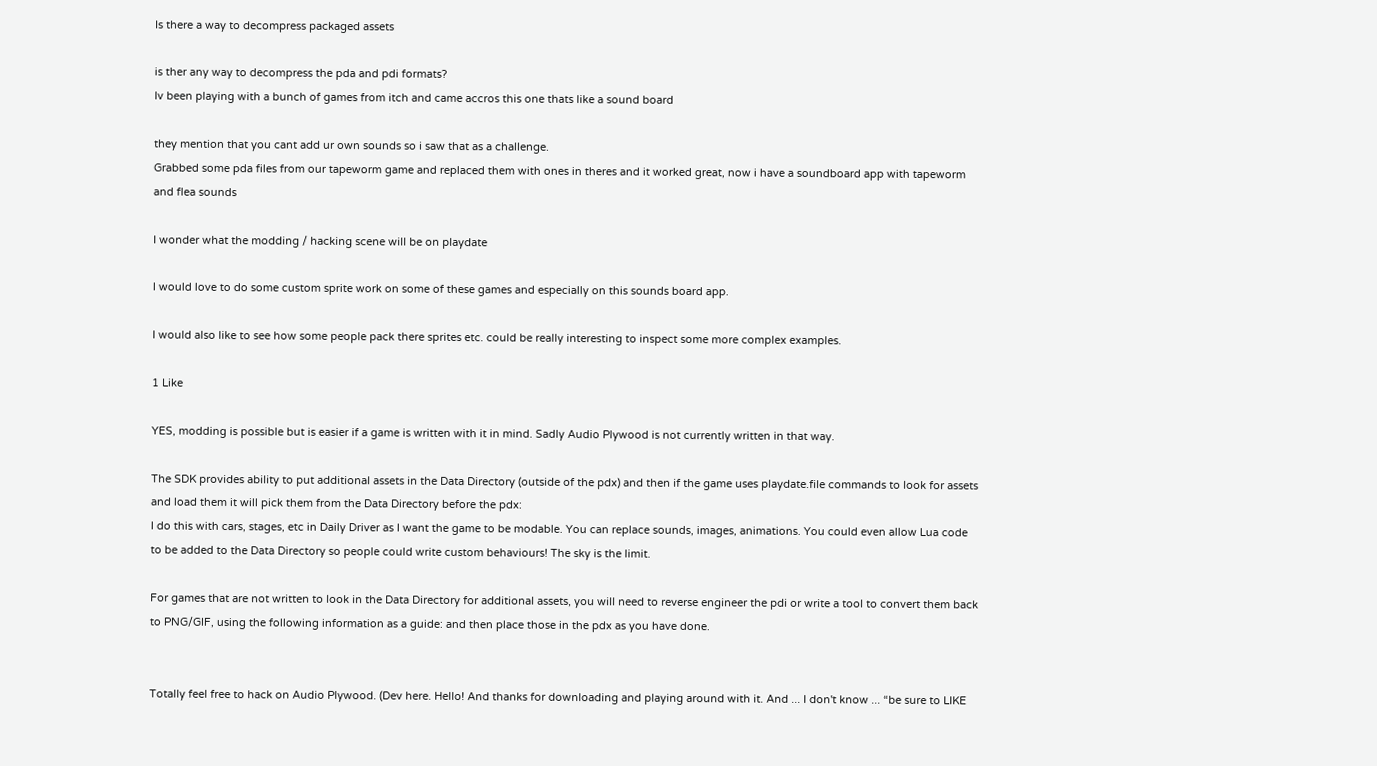Is there a way to decompress packaged assets

is ther any way to decompress the pda and pdi formats?
Iv been playing with a bunch of games from itch and came accros this one thats like a sound board

they mention that you cant add ur own sounds so i saw that as a challenge.
Grabbed some pda files from our tapeworm game and replaced them with ones in theres and it worked great, now i have a soundboard app with tapeworm and flea sounds

I wonder what the modding / hacking scene will be on playdate

I would love to do some custom sprite work on some of these games and especially on this sounds board app.

I would also like to see how some people pack there sprites etc. could be really interesting to inspect some more complex examples.

1 Like

YES, modding is possible but is easier if a game is written with it in mind. Sadly Audio Plywood is not currently written in that way.

The SDK provides ability to put additional assets in the Data Directory (outside of the pdx) and then if the game uses playdate.file commands to look for assets and load them it will pick them from the Data Directory before the pdx:
I do this with cars, stages, etc in Daily Driver as I want the game to be modable. You can replace sounds, images, animations. You could even allow Lua code to be added to the Data Directory so people could write custom behaviours! The sky is the limit.

For games that are not written to look in the Data Directory for additional assets, you will need to reverse engineer the pdi or write a tool to convert them back to PNG/GIF, using the following information as a guide: and then place those in the pdx as you have done.


Totally feel free to hack on Audio Plywood. (Dev here. Hello! And thanks for downloading and playing around with it. And ... I don't know ... “be sure to LIKE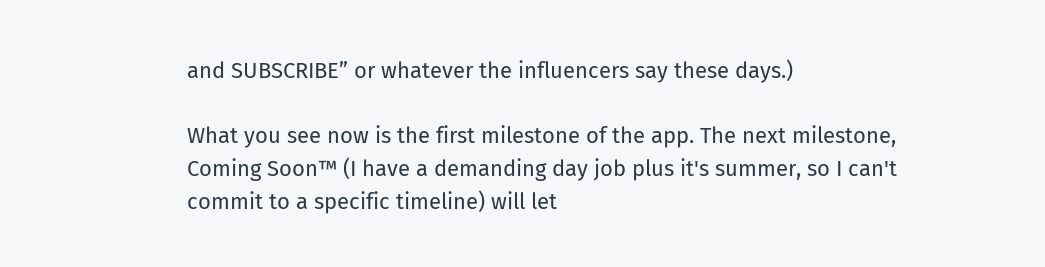and SUBSCRIBE” or whatever the influencers say these days.)

What you see now is the first milestone of the app. The next milestone, Coming Soon™ (I have a demanding day job plus it's summer, so I can't commit to a specific timeline) will let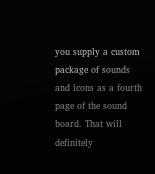you supply a custom package of sounds and icons as a fourth page of the sound board. That will definitely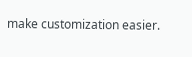make customization easier.